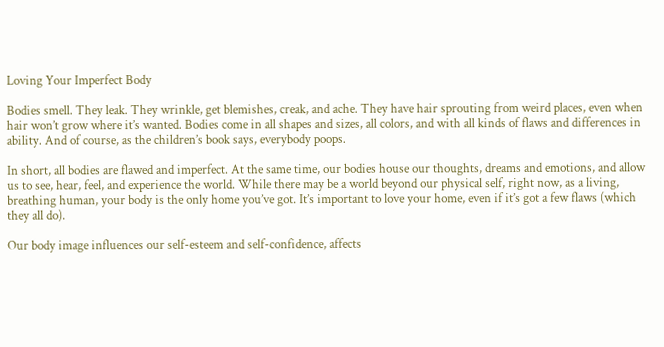Loving Your Imperfect Body

Bodies smell. They leak. They wrinkle, get blemishes, creak, and ache. They have hair sprouting from weird places, even when hair won’t grow where it’s wanted. Bodies come in all shapes and sizes, all colors, and with all kinds of flaws and differences in ability. And of course, as the children’s book says, everybody poops.

In short, all bodies are flawed and imperfect. At the same time, our bodies house our thoughts, dreams and emotions, and allow us to see, hear, feel, and experience the world. While there may be a world beyond our physical self, right now, as a living, breathing human, your body is the only home you’ve got. It’s important to love your home, even if it’s got a few flaws (which they all do).

Our body image influences our self-esteem and self-confidence, affects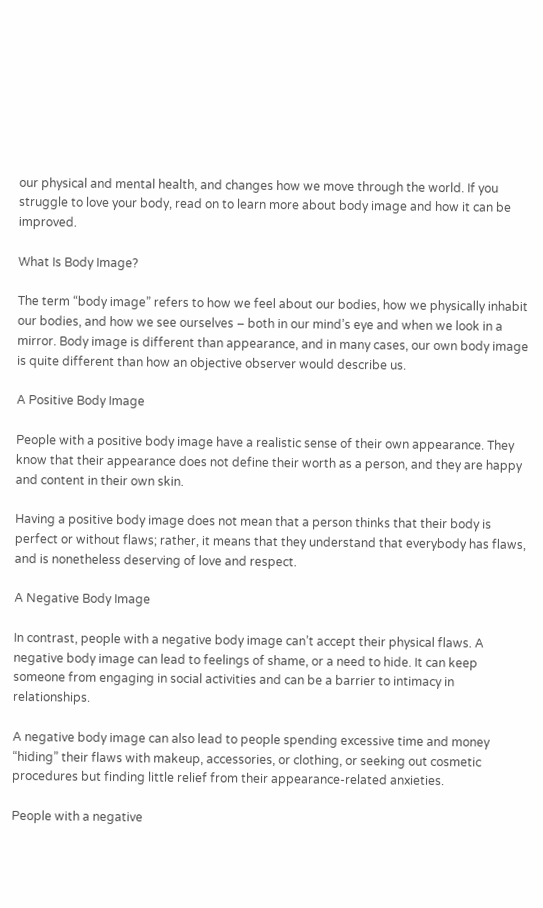our physical and mental health, and changes how we move through the world. If you struggle to love your body, read on to learn more about body image and how it can be improved.

What Is Body Image?

The term “body image” refers to how we feel about our bodies, how we physically inhabit our bodies, and how we see ourselves – both in our mind’s eye and when we look in a mirror. Body image is different than appearance, and in many cases, our own body image is quite different than how an objective observer would describe us.

A Positive Body Image

People with a positive body image have a realistic sense of their own appearance. They know that their appearance does not define their worth as a person, and they are happy and content in their own skin.

Having a positive body image does not mean that a person thinks that their body is perfect or without flaws; rather, it means that they understand that everybody has flaws, and is nonetheless deserving of love and respect.

A Negative Body Image

In contrast, people with a negative body image can’t accept their physical flaws. A negative body image can lead to feelings of shame, or a need to hide. It can keep someone from engaging in social activities and can be a barrier to intimacy in relationships.

A negative body image can also lead to people spending excessive time and money “hiding” their flaws with makeup, accessories, or clothing, or seeking out cosmetic procedures but finding little relief from their appearance-related anxieties.

People with a negative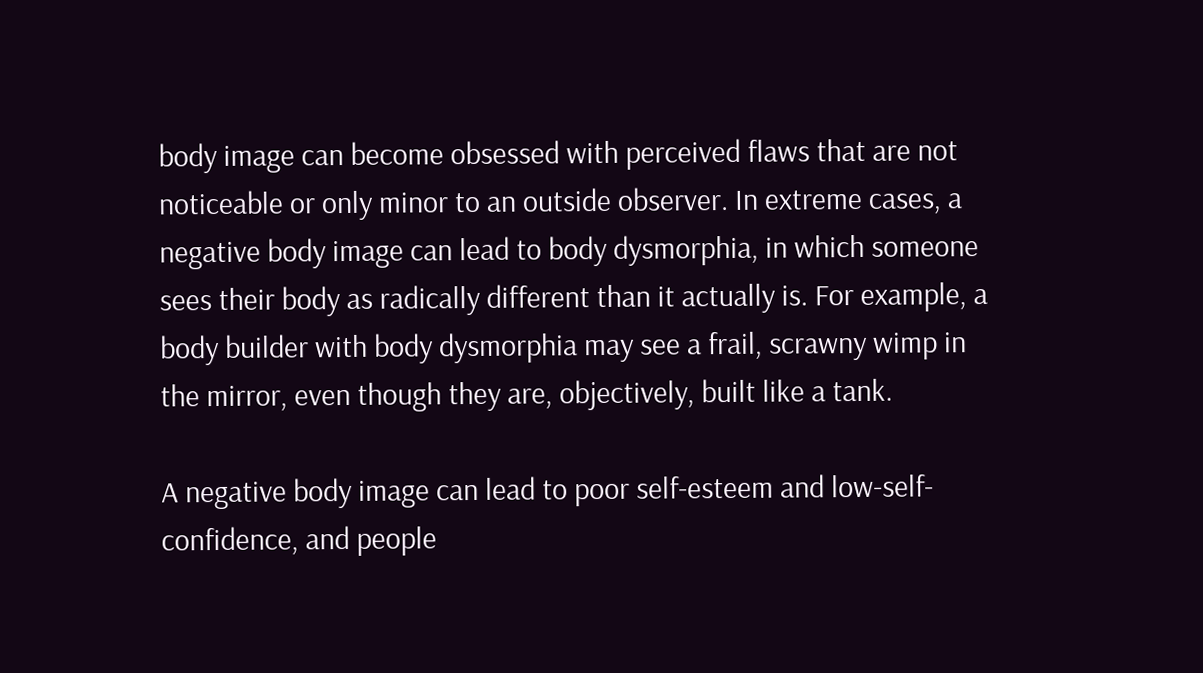body image can become obsessed with perceived flaws that are not noticeable or only minor to an outside observer. In extreme cases, a negative body image can lead to body dysmorphia, in which someone sees their body as radically different than it actually is. For example, a body builder with body dysmorphia may see a frail, scrawny wimp in the mirror, even though they are, objectively, built like a tank.

A negative body image can lead to poor self-esteem and low-self-confidence, and people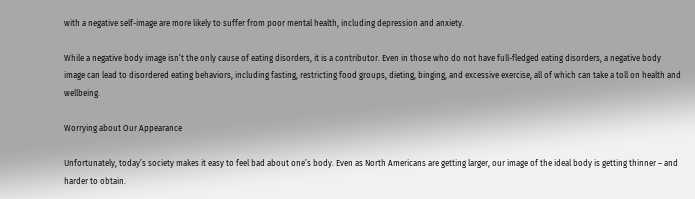with a negative self-image are more likely to suffer from poor mental health, including depression and anxiety.

While a negative body image isn’t the only cause of eating disorders, it is a contributor. Even in those who do not have full-fledged eating disorders, a negative body image can lead to disordered eating behaviors, including fasting, restricting food groups, dieting, binging, and excessive exercise, all of which can take a toll on health and wellbeing.

Worrying about Our Appearance

Unfortunately, today’s society makes it easy to feel bad about one’s body. Even as North Americans are getting larger, our image of the ideal body is getting thinner – and harder to obtain.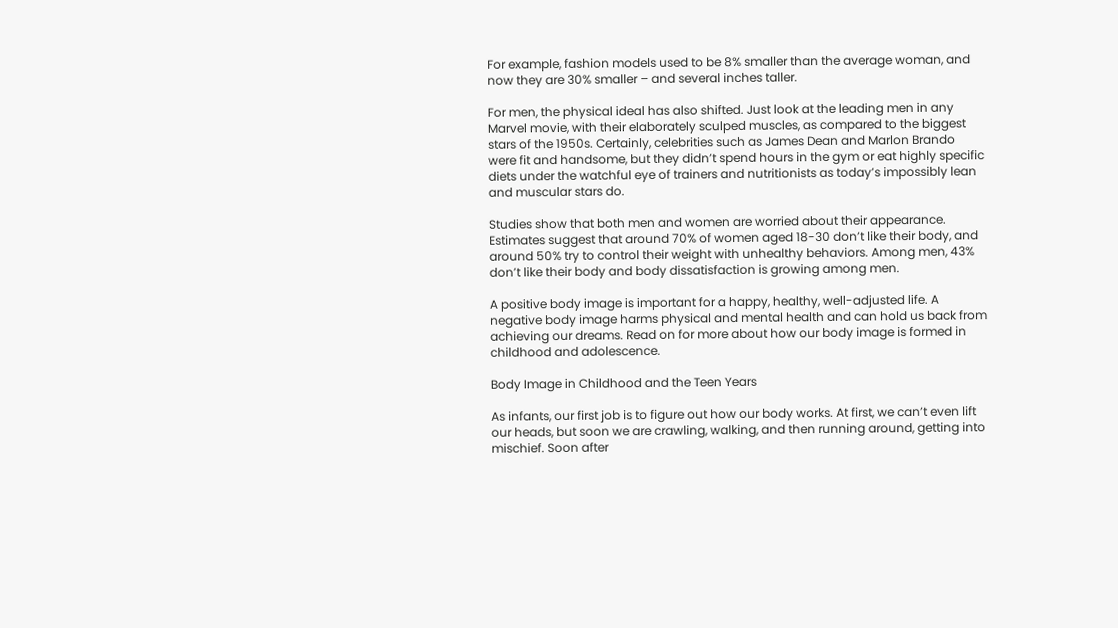For example, fashion models used to be 8% smaller than the average woman, and now they are 30% smaller – and several inches taller.

For men, the physical ideal has also shifted. Just look at the leading men in any Marvel movie, with their elaborately sculped muscles, as compared to the biggest stars of the 1950s. Certainly, celebrities such as James Dean and Marlon Brando were fit and handsome, but they didn’t spend hours in the gym or eat highly specific diets under the watchful eye of trainers and nutritionists as today’s impossibly lean and muscular stars do.

Studies show that both men and women are worried about their appearance. Estimates suggest that around 70% of women aged 18-30 don’t like their body, and around 50% try to control their weight with unhealthy behaviors. Among men, 43% don’t like their body and body dissatisfaction is growing among men.

A positive body image is important for a happy, healthy, well-adjusted life. A negative body image harms physical and mental health and can hold us back from achieving our dreams. Read on for more about how our body image is formed in childhood and adolescence.

Body Image in Childhood and the Teen Years

As infants, our first job is to figure out how our body works. At first, we can’t even lift our heads, but soon we are crawling, walking, and then running around, getting into mischief. Soon after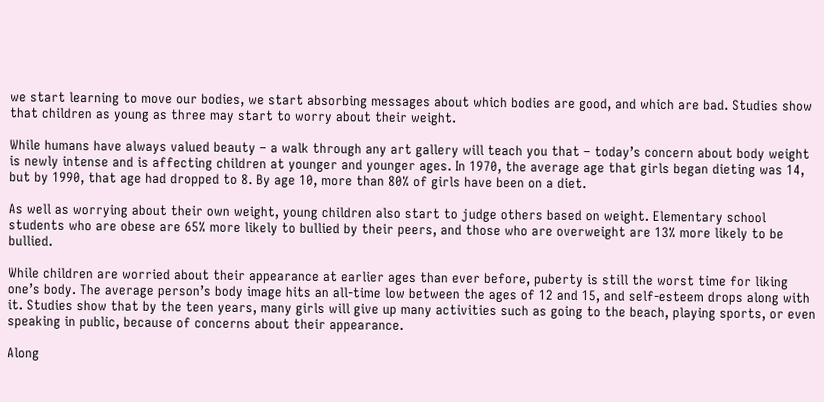we start learning to move our bodies, we start absorbing messages about which bodies are good, and which are bad. Studies show that children as young as three may start to worry about their weight.

While humans have always valued beauty – a walk through any art gallery will teach you that – today’s concern about body weight is newly intense and is affecting children at younger and younger ages. In 1970, the average age that girls began dieting was 14, but by 1990, that age had dropped to 8. By age 10, more than 80% of girls have been on a diet.

As well as worrying about their own weight, young children also start to judge others based on weight. Elementary school students who are obese are 65% more likely to bullied by their peers, and those who are overweight are 13% more likely to be bullied.

While children are worried about their appearance at earlier ages than ever before, puberty is still the worst time for liking one’s body. The average person’s body image hits an all-time low between the ages of 12 and 15, and self-esteem drops along with it. Studies show that by the teen years, many girls will give up many activities such as going to the beach, playing sports, or even speaking in public, because of concerns about their appearance.

Along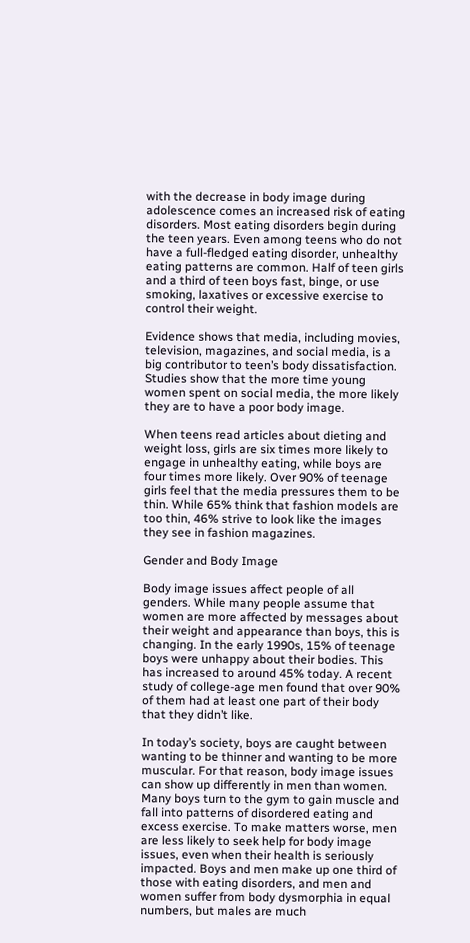with the decrease in body image during adolescence comes an increased risk of eating disorders. Most eating disorders begin during the teen years. Even among teens who do not have a full-fledged eating disorder, unhealthy eating patterns are common. Half of teen girls and a third of teen boys fast, binge, or use smoking, laxatives or excessive exercise to control their weight.

Evidence shows that media, including movies, television, magazines, and social media, is a big contributor to teen’s body dissatisfaction. Studies show that the more time young women spent on social media, the more likely they are to have a poor body image.

When teens read articles about dieting and weight loss, girls are six times more likely to engage in unhealthy eating, while boys are four times more likely. Over 90% of teenage girls feel that the media pressures them to be thin. While 65% think that fashion models are too thin, 46% strive to look like the images they see in fashion magazines.

Gender and Body Image

Body image issues affect people of all genders. While many people assume that women are more affected by messages about their weight and appearance than boys, this is changing. In the early 1990s, 15% of teenage boys were unhappy about their bodies. This has increased to around 45% today. A recent study of college-age men found that over 90% of them had at least one part of their body that they didn’t like.

In today’s society, boys are caught between wanting to be thinner and wanting to be more muscular. For that reason, body image issues can show up differently in men than women. Many boys turn to the gym to gain muscle and fall into patterns of disordered eating and excess exercise. To make matters worse, men are less likely to seek help for body image issues, even when their health is seriously impacted. Boys and men make up one third of those with eating disorders, and men and women suffer from body dysmorphia in equal numbers, but males are much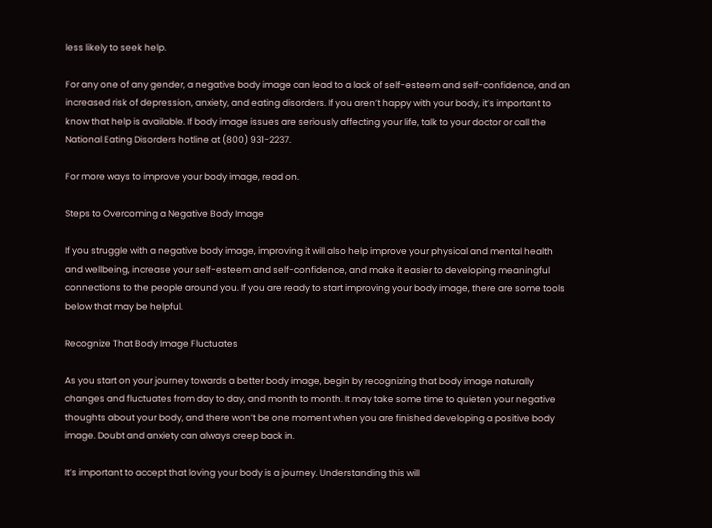less likely to seek help.

For any one of any gender, a negative body image can lead to a lack of self-esteem and self-confidence, and an increased risk of depression, anxiety, and eating disorders. If you aren’t happy with your body, it’s important to know that help is available. If body image issues are seriously affecting your life, talk to your doctor or call the National Eating Disorders hotline at (800) 931-2237.

For more ways to improve your body image, read on.

Steps to Overcoming a Negative Body Image

If you struggle with a negative body image, improving it will also help improve your physical and mental health and wellbeing, increase your self-esteem and self-confidence, and make it easier to developing meaningful connections to the people around you. If you are ready to start improving your body image, there are some tools below that may be helpful.

Recognize That Body Image Fluctuates

As you start on your journey towards a better body image, begin by recognizing that body image naturally changes and fluctuates from day to day, and month to month. It may take some time to quieten your negative thoughts about your body, and there won’t be one moment when you are finished developing a positive body image. Doubt and anxiety can always creep back in.

It’s important to accept that loving your body is a journey. Understanding this will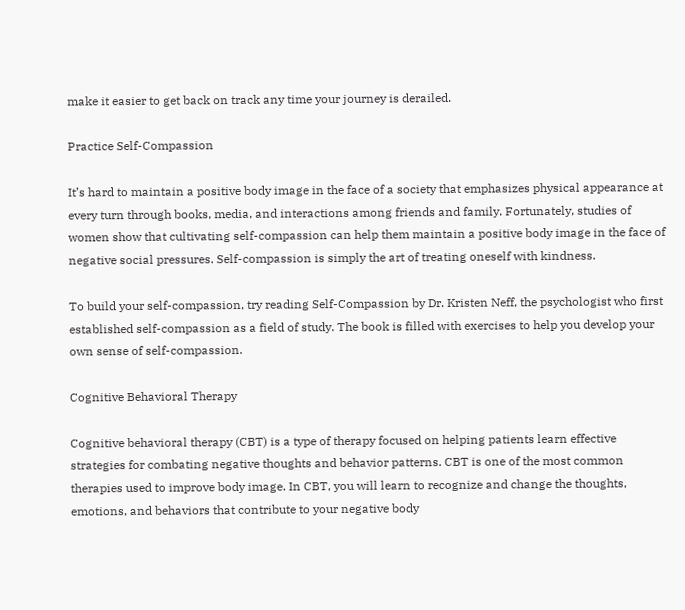make it easier to get back on track any time your journey is derailed.

Practice Self-Compassion

It’s hard to maintain a positive body image in the face of a society that emphasizes physical appearance at every turn through books, media, and interactions among friends and family. Fortunately, studies of women show that cultivating self-compassion can help them maintain a positive body image in the face of negative social pressures. Self-compassion is simply the art of treating oneself with kindness.

To build your self-compassion, try reading Self-Compassion by Dr. Kristen Neff, the psychologist who first established self-compassion as a field of study. The book is filled with exercises to help you develop your own sense of self-compassion.

Cognitive Behavioral Therapy

Cognitive behavioral therapy (CBT) is a type of therapy focused on helping patients learn effective strategies for combating negative thoughts and behavior patterns. CBT is one of the most common therapies used to improve body image. In CBT, you will learn to recognize and change the thoughts, emotions, and behaviors that contribute to your negative body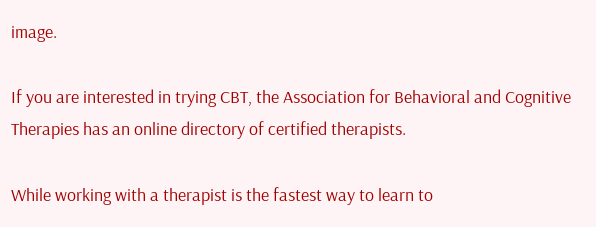image.

If you are interested in trying CBT, the Association for Behavioral and Cognitive Therapies has an online directory of certified therapists.

While working with a therapist is the fastest way to learn to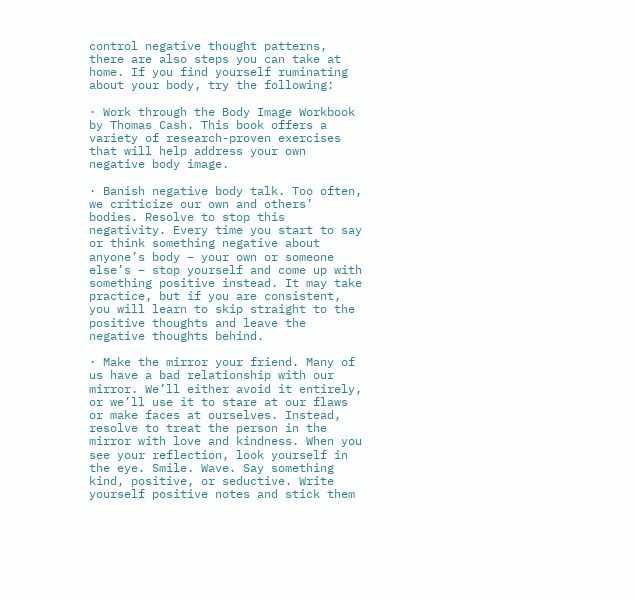control negative thought patterns, there are also steps you can take at home. If you find yourself ruminating about your body, try the following:

· Work through the Body Image Workbook by Thomas Cash. This book offers a variety of research-proven exercises that will help address your own negative body image.

· Banish negative body talk. Too often, we criticize our own and others’ bodies. Resolve to stop this negativity. Every time you start to say or think something negative about anyone’s body – your own or someone else’s – stop yourself and come up with something positive instead. It may take practice, but if you are consistent, you will learn to skip straight to the positive thoughts and leave the negative thoughts behind.

· Make the mirror your friend. Many of us have a bad relationship with our mirror. We’ll either avoid it entirely, or we’ll use it to stare at our flaws or make faces at ourselves. Instead, resolve to treat the person in the mirror with love and kindness. When you see your reflection, look yourself in the eye. Smile. Wave. Say something kind, positive, or seductive. Write yourself positive notes and stick them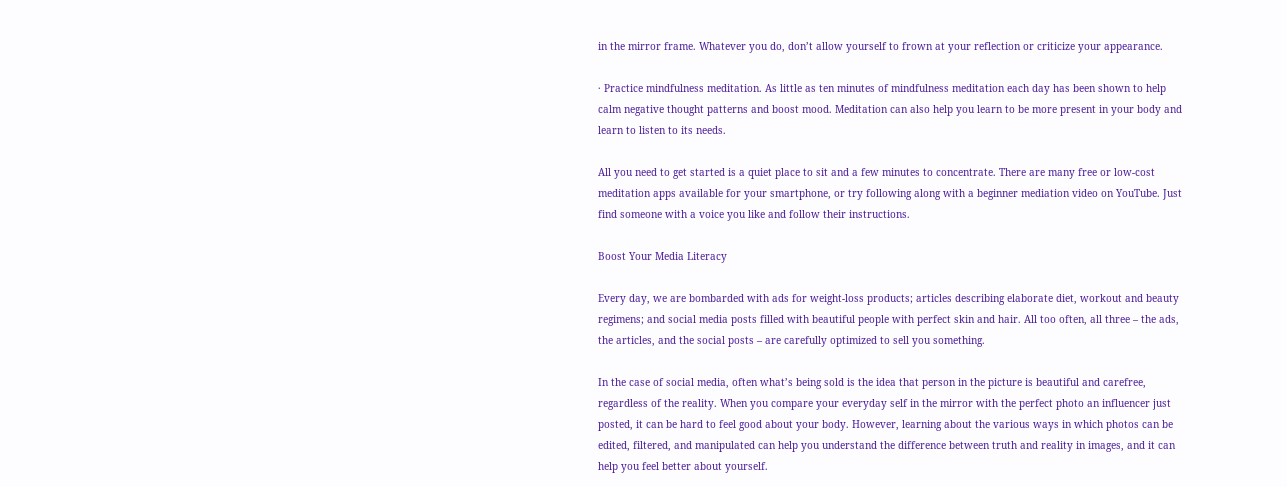in the mirror frame. Whatever you do, don’t allow yourself to frown at your reflection or criticize your appearance.

· Practice mindfulness meditation. As little as ten minutes of mindfulness meditation each day has been shown to help calm negative thought patterns and boost mood. Meditation can also help you learn to be more present in your body and learn to listen to its needs.

All you need to get started is a quiet place to sit and a few minutes to concentrate. There are many free or low-cost meditation apps available for your smartphone, or try following along with a beginner mediation video on YouTube. Just find someone with a voice you like and follow their instructions.

Boost Your Media Literacy

Every day, we are bombarded with ads for weight-loss products; articles describing elaborate diet, workout and beauty regimens; and social media posts filled with beautiful people with perfect skin and hair. All too often, all three – the ads, the articles, and the social posts – are carefully optimized to sell you something.

In the case of social media, often what’s being sold is the idea that person in the picture is beautiful and carefree, regardless of the reality. When you compare your everyday self in the mirror with the perfect photo an influencer just posted, it can be hard to feel good about your body. However, learning about the various ways in which photos can be edited, filtered, and manipulated can help you understand the difference between truth and reality in images, and it can help you feel better about yourself.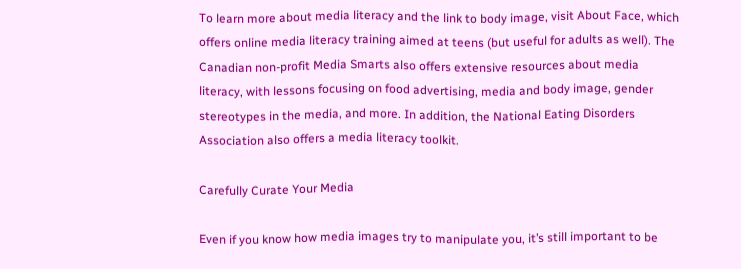To learn more about media literacy and the link to body image, visit About Face, which offers online media literacy training aimed at teens (but useful for adults as well). The Canadian non-profit Media Smarts also offers extensive resources about media literacy, with lessons focusing on food advertising, media and body image, gender stereotypes in the media, and more. In addition, the National Eating Disorders Association also offers a media literacy toolkit.

Carefully Curate Your Media

Even if you know how media images try to manipulate you, it’s still important to be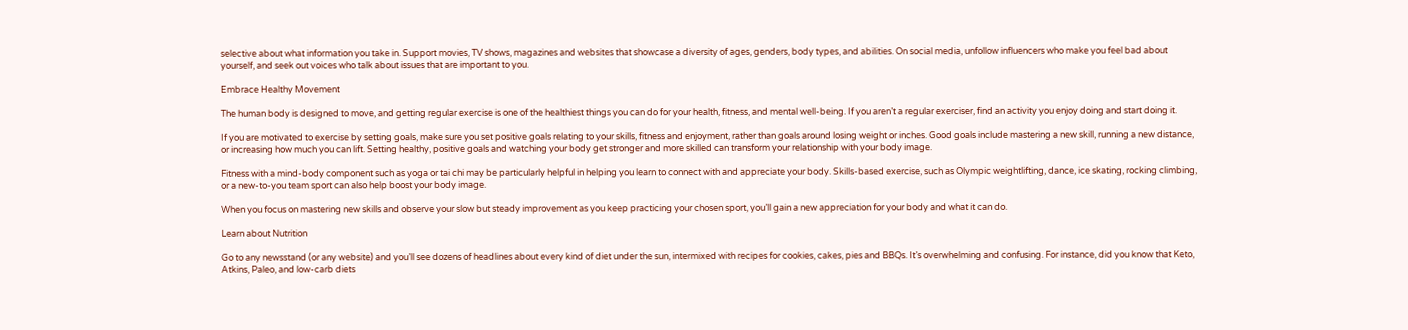selective about what information you take in. Support movies, TV shows, magazines and websites that showcase a diversity of ages, genders, body types, and abilities. On social media, unfollow influencers who make you feel bad about yourself, and seek out voices who talk about issues that are important to you.

Embrace Healthy Movement

The human body is designed to move, and getting regular exercise is one of the healthiest things you can do for your health, fitness, and mental well-being. If you aren’t a regular exerciser, find an activity you enjoy doing and start doing it.

If you are motivated to exercise by setting goals, make sure you set positive goals relating to your skills, fitness and enjoyment, rather than goals around losing weight or inches. Good goals include mastering a new skill, running a new distance, or increasing how much you can lift. Setting healthy, positive goals and watching your body get stronger and more skilled can transform your relationship with your body image.

Fitness with a mind-body component such as yoga or tai chi may be particularly helpful in helping you learn to connect with and appreciate your body. Skills-based exercise, such as Olympic weightlifting, dance, ice skating, rocking climbing, or a new-to-you team sport can also help boost your body image.

When you focus on mastering new skills and observe your slow but steady improvement as you keep practicing your chosen sport, you’ll gain a new appreciation for your body and what it can do.

Learn about Nutrition

Go to any newsstand (or any website) and you’ll see dozens of headlines about every kind of diet under the sun, intermixed with recipes for cookies, cakes, pies and BBQs. It’s overwhelming and confusing. For instance, did you know that Keto, Atkins, Paleo, and low-carb diets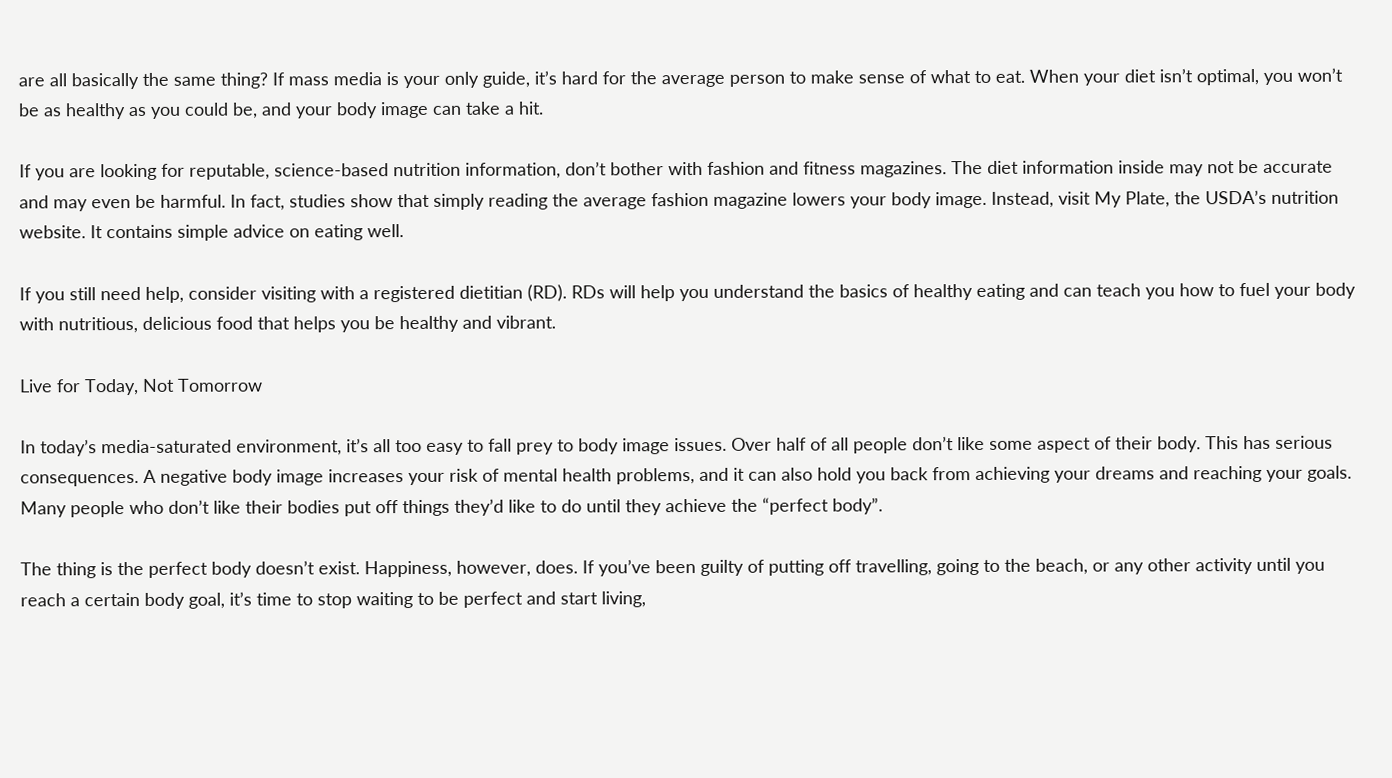are all basically the same thing? If mass media is your only guide, it’s hard for the average person to make sense of what to eat. When your diet isn’t optimal, you won’t be as healthy as you could be, and your body image can take a hit.

If you are looking for reputable, science-based nutrition information, don’t bother with fashion and fitness magazines. The diet information inside may not be accurate and may even be harmful. In fact, studies show that simply reading the average fashion magazine lowers your body image. Instead, visit My Plate, the USDA’s nutrition website. It contains simple advice on eating well.

If you still need help, consider visiting with a registered dietitian (RD). RDs will help you understand the basics of healthy eating and can teach you how to fuel your body with nutritious, delicious food that helps you be healthy and vibrant.

Live for Today, Not Tomorrow

In today’s media-saturated environment, it’s all too easy to fall prey to body image issues. Over half of all people don’t like some aspect of their body. This has serious consequences. A negative body image increases your risk of mental health problems, and it can also hold you back from achieving your dreams and reaching your goals. Many people who don’t like their bodies put off things they’d like to do until they achieve the “perfect body”.

The thing is the perfect body doesn’t exist. Happiness, however, does. If you’ve been guilty of putting off travelling, going to the beach, or any other activity until you reach a certain body goal, it’s time to stop waiting to be perfect and start living,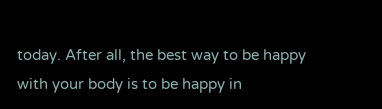today. After all, the best way to be happy with your body is to be happy in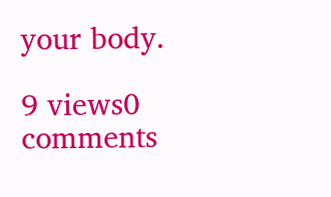your body.

9 views0 comments